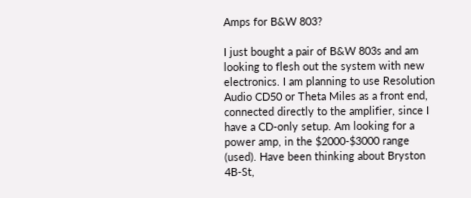Amps for B&W 803?

I just bought a pair of B&W 803s and am looking to flesh out the system with new electronics. I am planning to use Resolution Audio CD50 or Theta Miles as a front end, connected directly to the amplifier, since I have a CD-only setup. Am looking for a power amp, in the $2000-$3000 range (used). Have been thinking about Bryston 4B-St,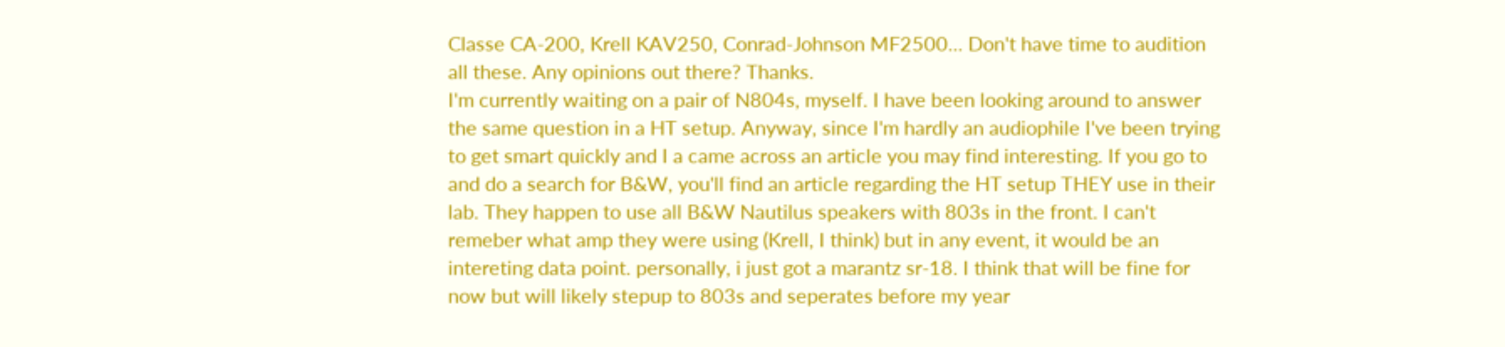Classe CA-200, Krell KAV250, Conrad-Johnson MF2500... Don't have time to audition all these. Any opinions out there? Thanks.
I'm currently waiting on a pair of N804s, myself. I have been looking around to answer the same question in a HT setup. Anyway, since I'm hardly an audiophile I've been trying to get smart quickly and I a came across an article you may find interesting. If you go to and do a search for B&W, you'll find an article regarding the HT setup THEY use in their lab. They happen to use all B&W Nautilus speakers with 803s in the front. I can't remeber what amp they were using (Krell, I think) but in any event, it would be an intereting data point. personally, i just got a marantz sr-18. I think that will be fine for now but will likely stepup to 803s and seperates before my year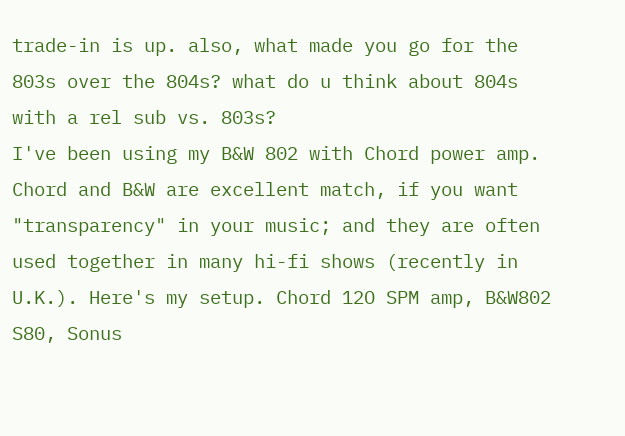trade-in is up. also, what made you go for the 803s over the 804s? what do u think about 804s with a rel sub vs. 803s?
I've been using my B&W 802 with Chord power amp. Chord and B&W are excellent match, if you want "transparency" in your music; and they are often used together in many hi-fi shows (recently in U.K.). Here's my setup. Chord 12O SPM amp, B&W802 S80, Sonus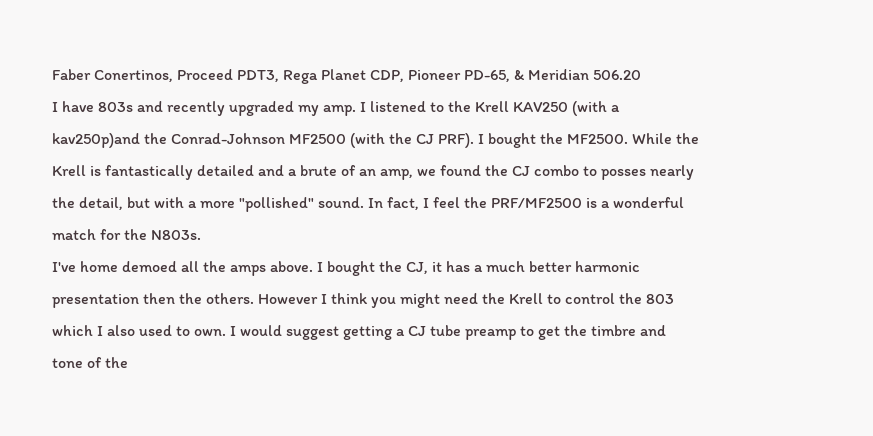Faber Conertinos, Proceed PDT3, Rega Planet CDP, Pioneer PD-65, & Meridian 506.20
I have 803s and recently upgraded my amp. I listened to the Krell KAV250 (with a kav250p)and the Conrad-Johnson MF2500 (with the CJ PRF). I bought the MF2500. While the Krell is fantastically detailed and a brute of an amp, we found the CJ combo to posses nearly the detail, but with a more "pollished" sound. In fact, I feel the PRF/MF2500 is a wonderful match for the N803s.
I've home demoed all the amps above. I bought the CJ, it has a much better harmonic presentation then the others. However I think you might need the Krell to control the 803 which I also used to own. I would suggest getting a CJ tube preamp to get the timbre and tone of the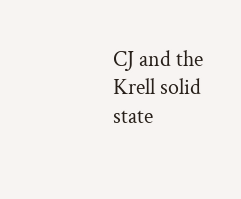CJ and the Krell solid state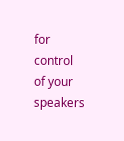for control of your speakers